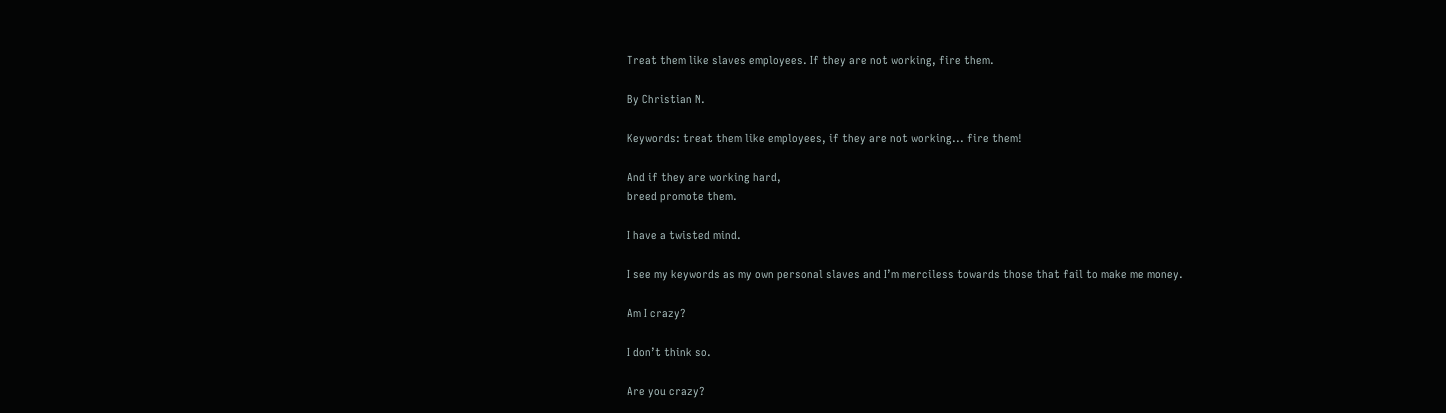Treat them like slaves employees. If they are not working, fire them.

By Christian N.

Keywords: treat them like employees, if they are not working... fire them!

And if they are working hard,
breed promote them.

I have a twisted mind.

I see my keywords as my own personal slaves and I’m merciless towards those that fail to make me money.

Am I crazy?

I don’t think so.

Are you crazy?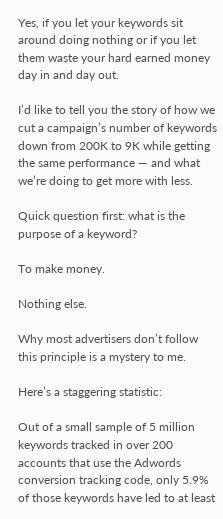Yes, if you let your keywords sit around doing nothing or if you let them waste your hard earned money day in and day out.

I’d like to tell you the story of how we cut a campaign’s number of keywords down from 200K to 9K while getting the same performance — and what we’re doing to get more with less.

Quick question first: what is the purpose of a keyword?

To make money.

Nothing else.

Why most advertisers don’t follow this principle is a mystery to me.

Here’s a staggering statistic:

Out of a small sample of 5 million keywords tracked in over 200 accounts that use the Adwords conversion tracking code, only 5.9% of those keywords have led to at least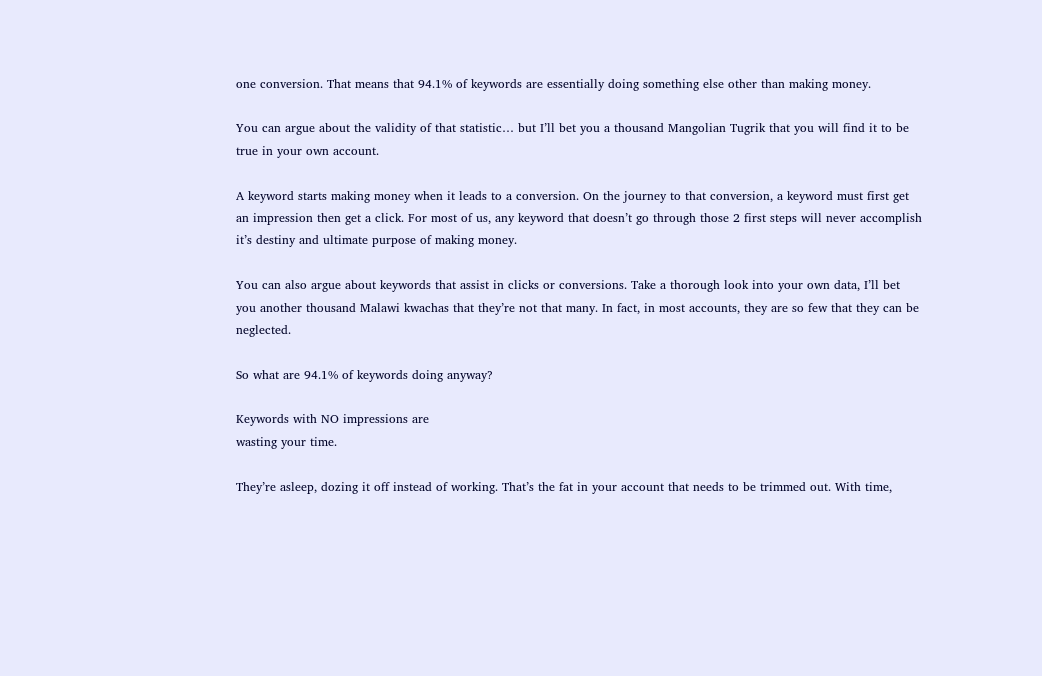one conversion. That means that 94.1% of keywords are essentially doing something else other than making money.

You can argue about the validity of that statistic… but I’ll bet you a thousand Mangolian Tugrik that you will find it to be true in your own account.

A keyword starts making money when it leads to a conversion. On the journey to that conversion, a keyword must first get an impression then get a click. For most of us, any keyword that doesn’t go through those 2 first steps will never accomplish it’s destiny and ultimate purpose of making money.

You can also argue about keywords that assist in clicks or conversions. Take a thorough look into your own data, I’ll bet you another thousand Malawi kwachas that they’re not that many. In fact, in most accounts, they are so few that they can be neglected.

So what are 94.1% of keywords doing anyway?

Keywords with NO impressions are
wasting your time.

They’re asleep, dozing it off instead of working. That’s the fat in your account that needs to be trimmed out. With time,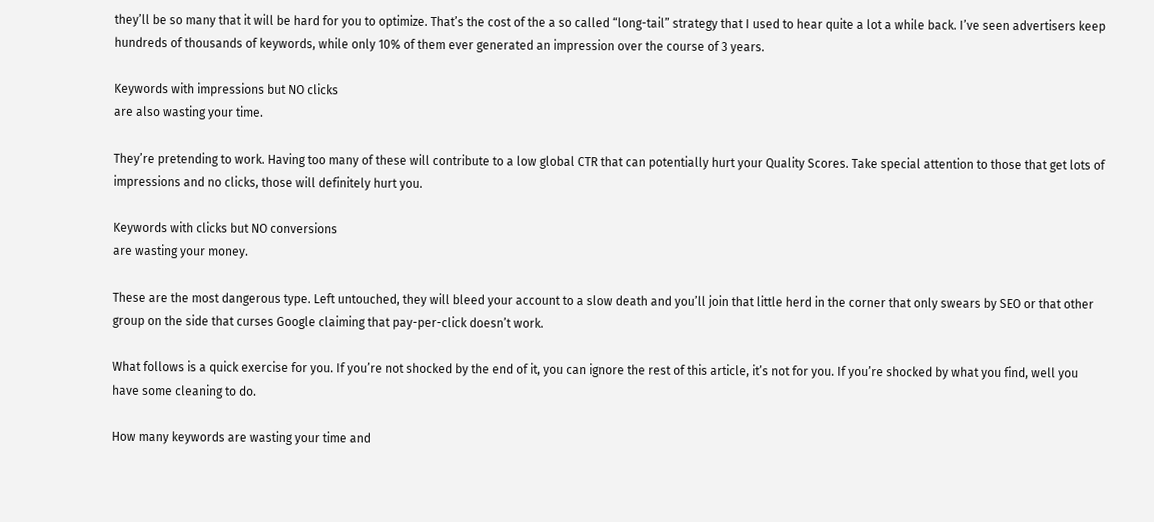they’ll be so many that it will be hard for you to optimize. That’s the cost of the a so called “long-tail” strategy that I used to hear quite a lot a while back. I’ve seen advertisers keep hundreds of thousands of keywords, while only 10% of them ever generated an impression over the course of 3 years.

Keywords with impressions but NO clicks
are also wasting your time.

They’re pretending to work. Having too many of these will contribute to a low global CTR that can potentially hurt your Quality Scores. Take special attention to those that get lots of impressions and no clicks, those will definitely hurt you.

Keywords with clicks but NO conversions
are wasting your money.

These are the most dangerous type. Left untouched, they will bleed your account to a slow death and you’ll join that little herd in the corner that only swears by SEO or that other group on the side that curses Google claiming that pay-per-click doesn’t work.

What follows is a quick exercise for you. If you’re not shocked by the end of it, you can ignore the rest of this article, it’s not for you. If you’re shocked by what you find, well you have some cleaning to do.

How many keywords are wasting your time and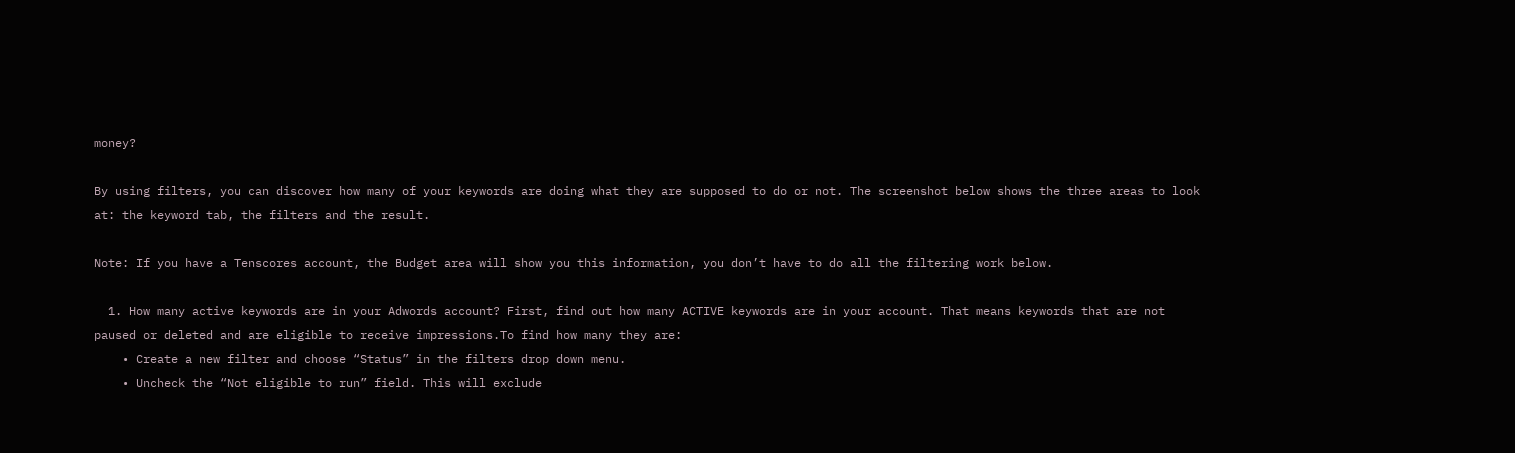money?

By using filters, you can discover how many of your keywords are doing what they are supposed to do or not. The screenshot below shows the three areas to look at: the keyword tab, the filters and the result.

Note: If you have a Tenscores account, the Budget area will show you this information, you don’t have to do all the filtering work below.

  1. How many active keywords are in your Adwords account? First, find out how many ACTIVE keywords are in your account. That means keywords that are not paused or deleted and are eligible to receive impressions.To find how many they are:
    • Create a new filter and choose “Status” in the filters drop down menu.
    • Uncheck the “Not eligible to run” field. This will exclude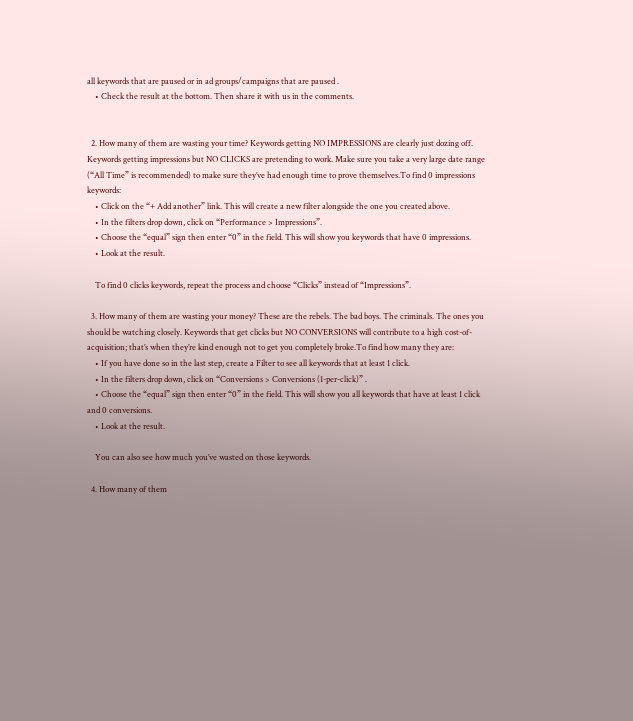all keywords that are paused or in ad groups/campaigns that are paused .
    • Check the result at the bottom. Then share it with us in the comments.


  2. How many of them are wasting your time? Keywords getting NO IMPRESSIONS are clearly just dozing off. Keywords getting impressions but NO CLICKS are pretending to work. Make sure you take a very large date range (“All Time” is recommended) to make sure they’ve had enough time to prove themselves.To find 0 impressions keywords:
    • Click on the “+ Add another” link. This will create a new filter alongside the one you created above.
    • In the filters drop down, click on “Performance > Impressions”.
    • Choose the “equal” sign then enter “0” in the field. This will show you keywords that have 0 impressions.
    • Look at the result.

    To find 0 clicks keywords, repeat the process and choose “Clicks” instead of “Impressions”.

  3. How many of them are wasting your money? These are the rebels. The bad boys. The criminals. The ones you should be watching closely. Keywords that get clicks but NO CONVERSIONS will contribute to a high cost-of-acquisition; that’s when they’re kind enough not to get you completely broke.To find how many they are:
    • If you have done so in the last step, create a Filter to see all keywords that at least 1 click.
    • In the filters drop down, click on “Conversions > Conversions (1-per-click)” .
    • Choose the “equal” sign then enter “0” in the field. This will show you all keywords that have at least 1 click and 0 conversions.
    • Look at the result.

    You can also see how much you’ve wasted on those keywords.

  4. How many of them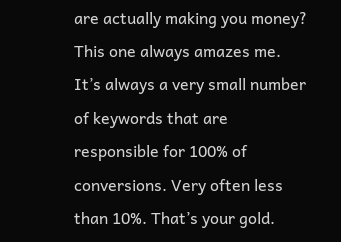are actually making you money? This one always amazes me. It’s always a very small number of keywords that are responsible for 100% of conversions. Very often less than 10%. That’s your gold.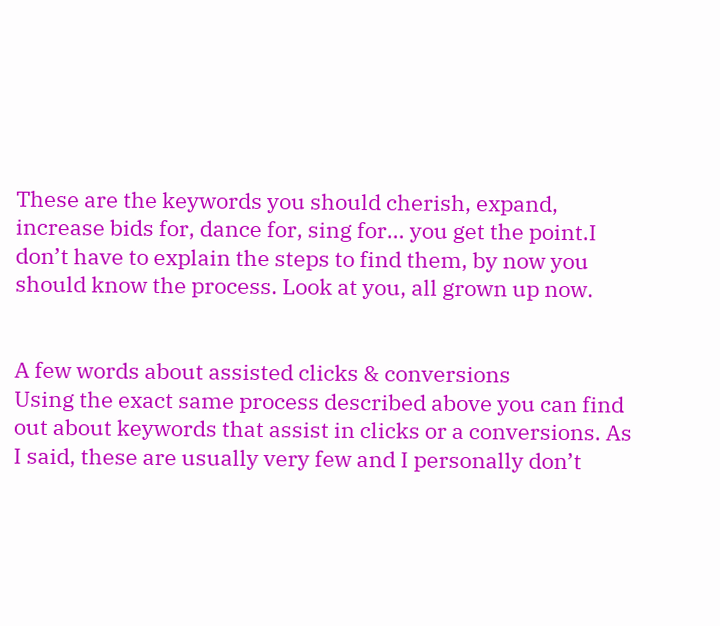These are the keywords you should cherish, expand, increase bids for, dance for, sing for… you get the point.I don’t have to explain the steps to find them, by now you should know the process. Look at you, all grown up now.


A few words about assisted clicks & conversions
Using the exact same process described above you can find out about keywords that assist in clicks or a conversions. As I said, these are usually very few and I personally don’t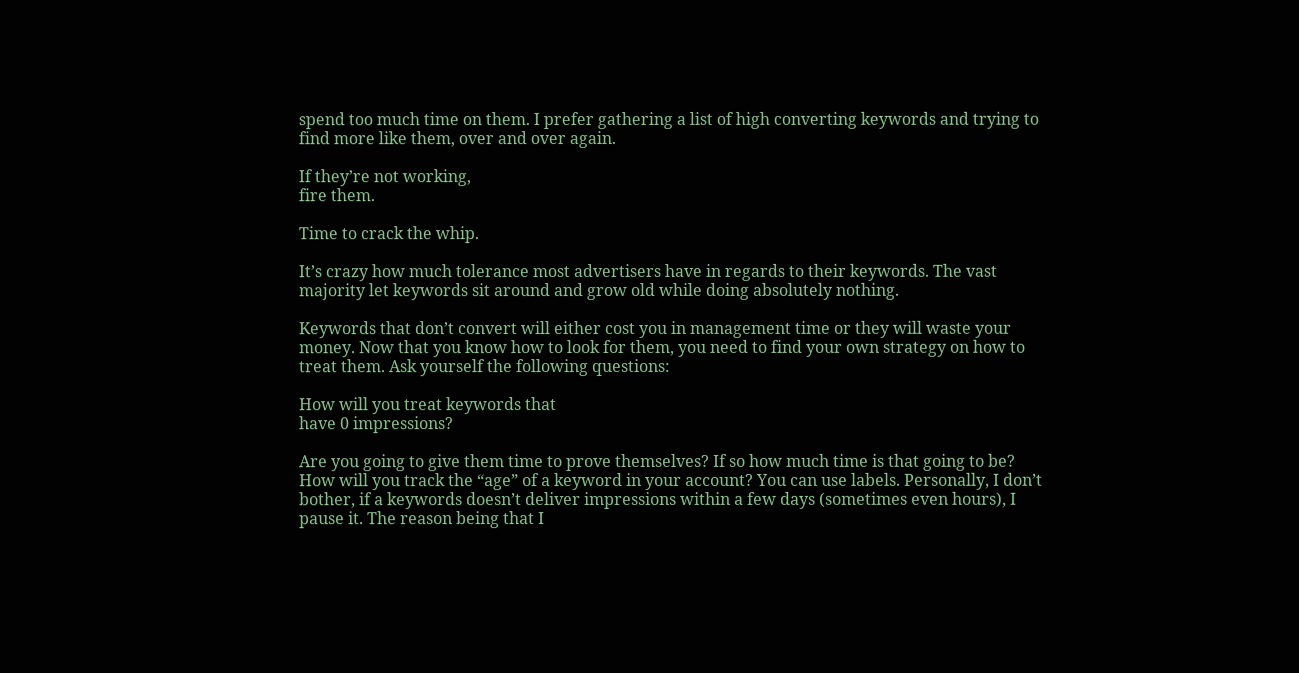spend too much time on them. I prefer gathering a list of high converting keywords and trying to find more like them, over and over again.

If they’re not working,
fire them.

Time to crack the whip.

It’s crazy how much tolerance most advertisers have in regards to their keywords. The vast majority let keywords sit around and grow old while doing absolutely nothing.

Keywords that don’t convert will either cost you in management time or they will waste your money. Now that you know how to look for them, you need to find your own strategy on how to treat them. Ask yourself the following questions:

How will you treat keywords that
have 0 impressions?

Are you going to give them time to prove themselves? If so how much time is that going to be? How will you track the “age” of a keyword in your account? You can use labels. Personally, I don’t bother, if a keywords doesn’t deliver impressions within a few days (sometimes even hours), I pause it. The reason being that I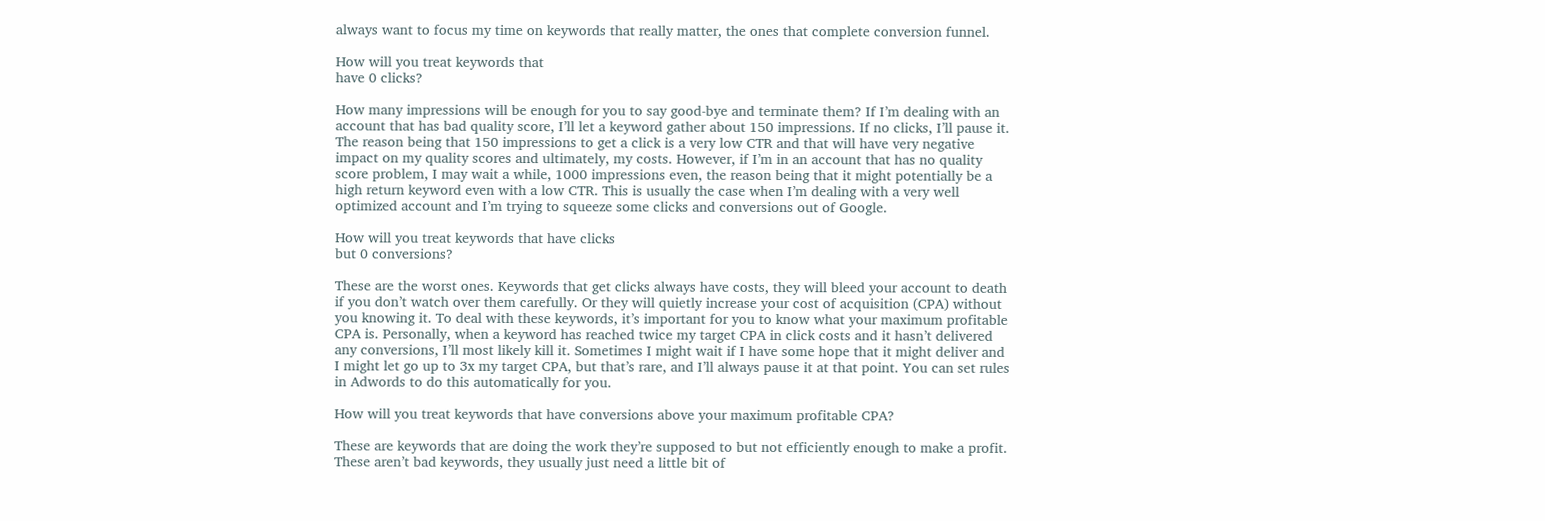always want to focus my time on keywords that really matter, the ones that complete conversion funnel.

How will you treat keywords that
have 0 clicks?

How many impressions will be enough for you to say good-bye and terminate them? If I’m dealing with an account that has bad quality score, I’ll let a keyword gather about 150 impressions. If no clicks, I’ll pause it. The reason being that 150 impressions to get a click is a very low CTR and that will have very negative impact on my quality scores and ultimately, my costs. However, if I’m in an account that has no quality score problem, I may wait a while, 1000 impressions even, the reason being that it might potentially be a high return keyword even with a low CTR. This is usually the case when I’m dealing with a very well optimized account and I’m trying to squeeze some clicks and conversions out of Google.

How will you treat keywords that have clicks
but 0 conversions?

These are the worst ones. Keywords that get clicks always have costs, they will bleed your account to death if you don’t watch over them carefully. Or they will quietly increase your cost of acquisition (CPA) without you knowing it. To deal with these keywords, it’s important for you to know what your maximum profitable CPA is. Personally, when a keyword has reached twice my target CPA in click costs and it hasn’t delivered any conversions, I’ll most likely kill it. Sometimes I might wait if I have some hope that it might deliver and I might let go up to 3x my target CPA, but that’s rare, and I’ll always pause it at that point. You can set rules in Adwords to do this automatically for you.

How will you treat keywords that have conversions above your maximum profitable CPA?

These are keywords that are doing the work they’re supposed to but not efficiently enough to make a profit. These aren’t bad keywords, they usually just need a little bit of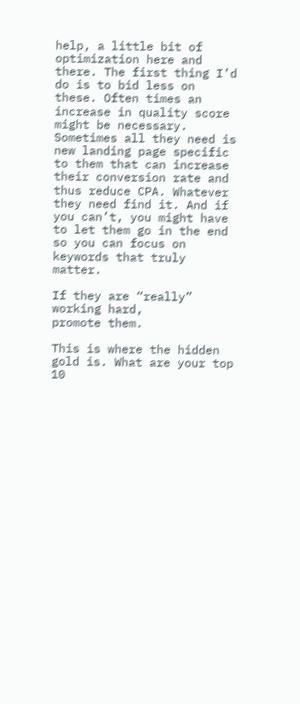help, a little bit of optimization here and there. The first thing I’d do is to bid less on these. Often times an increase in quality score might be necessary. Sometimes all they need is new landing page specific to them that can increase their conversion rate and thus reduce CPA. Whatever they need find it. And if you can’t, you might have to let them go in the end so you can focus on keywords that truly matter.

If they are “really” working hard,
promote them.

This is where the hidden gold is. What are your top 10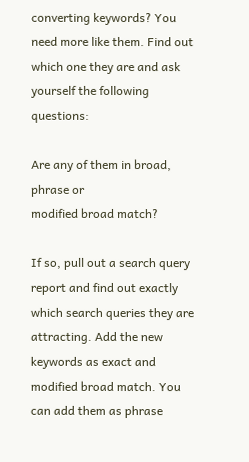converting keywords? You need more like them. Find out which one they are and ask yourself the following questions:

Are any of them in broad, phrase or
modified broad match?

If so, pull out a search query report and find out exactly which search queries they are attracting. Add the new keywords as exact and modified broad match. You can add them as phrase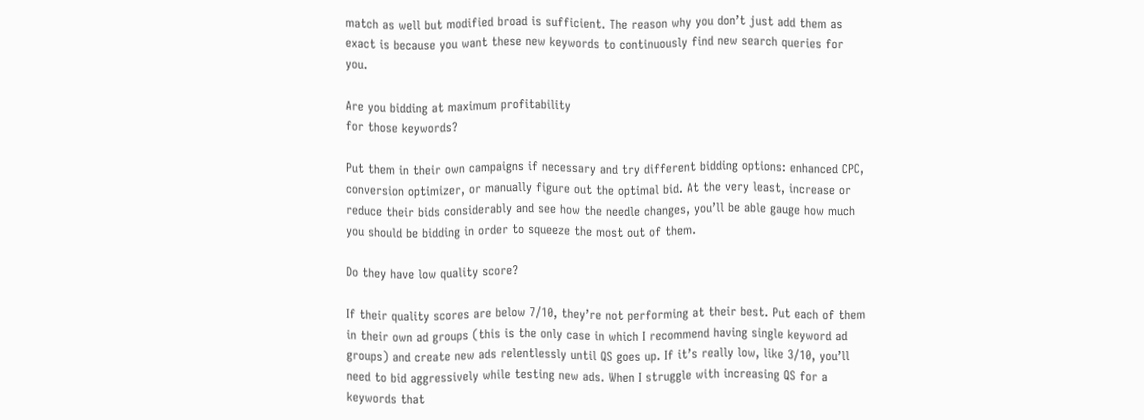match as well but modified broad is sufficient. The reason why you don’t just add them as exact is because you want these new keywords to continuously find new search queries for you.

Are you bidding at maximum profitability
for those keywords?

Put them in their own campaigns if necessary and try different bidding options: enhanced CPC, conversion optimizer, or manually figure out the optimal bid. At the very least, increase or reduce their bids considerably and see how the needle changes, you’ll be able gauge how much you should be bidding in order to squeeze the most out of them.

Do they have low quality score?

If their quality scores are below 7/10, they’re not performing at their best. Put each of them in their own ad groups (this is the only case in which I recommend having single keyword ad groups) and create new ads relentlessly until QS goes up. If it’s really low, like 3/10, you’ll need to bid aggressively while testing new ads. When I struggle with increasing QS for a keywords that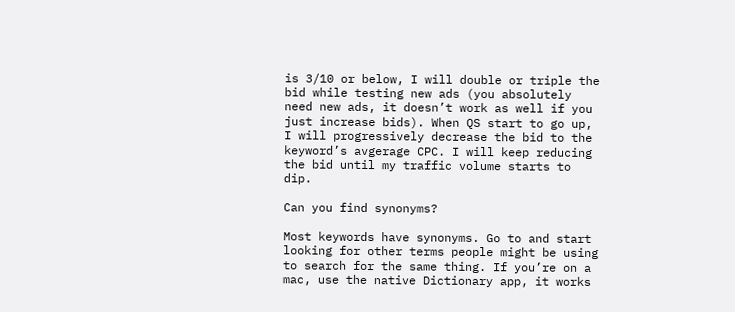is 3/10 or below, I will double or triple the bid while testing new ads (you absolutely need new ads, it doesn’t work as well if you just increase bids). When QS start to go up, I will progressively decrease the bid to the keyword’s avgerage CPC. I will keep reducing the bid until my traffic volume starts to dip.

Can you find synonyms?

Most keywords have synonyms. Go to and start looking for other terms people might be using to search for the same thing. If you’re on a mac, use the native Dictionary app, it works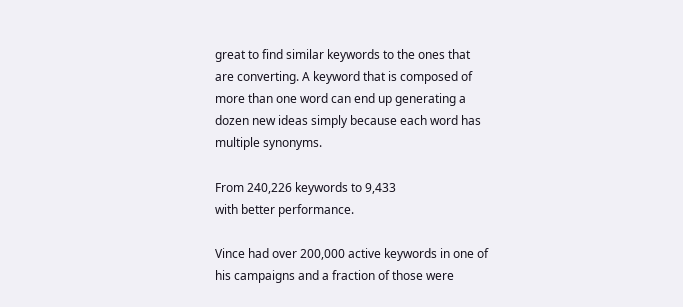great to find similar keywords to the ones that are converting. A keyword that is composed of more than one word can end up generating a dozen new ideas simply because each word has multiple synonyms.

From 240,226 keywords to 9,433
with better performance.

Vince had over 200,000 active keywords in one of his campaigns and a fraction of those were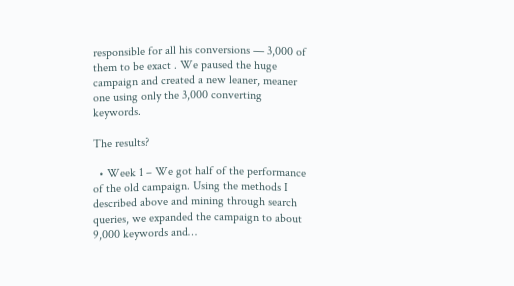responsible for all his conversions — 3,000 of them to be exact . We paused the huge campaign and created a new leaner, meaner one using only the 3,000 converting keywords.

The results?

  • Week 1 – We got half of the performance of the old campaign. Using the methods I described above and mining through search queries, we expanded the campaign to about 9,000 keywords and…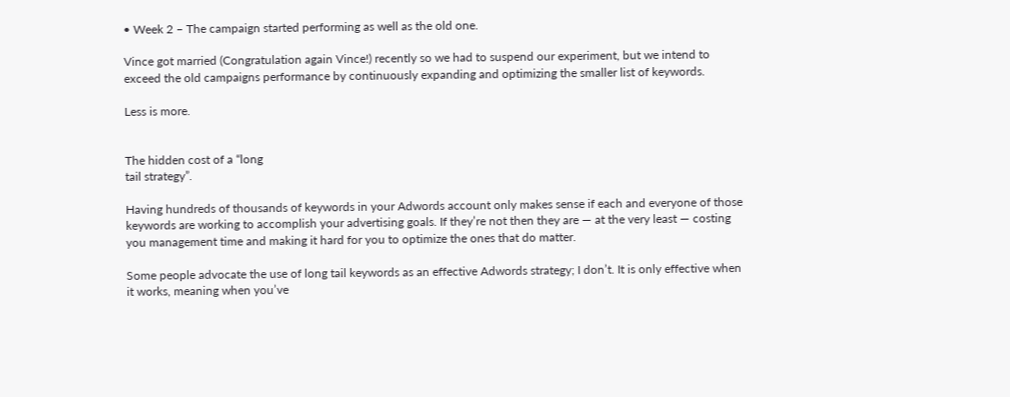• Week 2 – The campaign started performing as well as the old one.

Vince got married (Congratulation again Vince!) recently so we had to suspend our experiment, but we intend to exceed the old campaigns performance by continuously expanding and optimizing the smaller list of keywords.

Less is more.


The hidden cost of a “long
tail strategy”.

Having hundreds of thousands of keywords in your Adwords account only makes sense if each and everyone of those keywords are working to accomplish your advertising goals. If they’re not then they are — at the very least — costing you management time and making it hard for you to optimize the ones that do matter.

Some people advocate the use of long tail keywords as an effective Adwords strategy; I don’t. It is only effective when it works, meaning when you’ve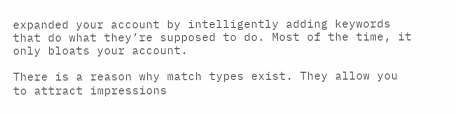expanded your account by intelligently adding keywords that do what they’re supposed to do. Most of the time, it only bloats your account.

There is a reason why match types exist. They allow you to attract impressions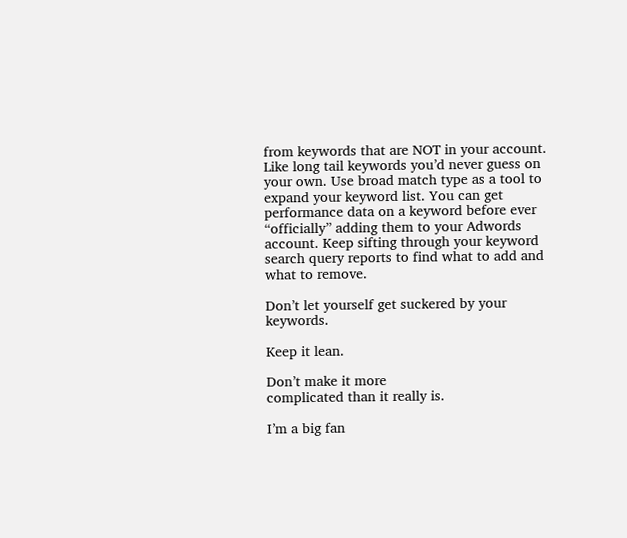from keywords that are NOT in your account. Like long tail keywords you’d never guess on your own. Use broad match type as a tool to expand your keyword list. You can get performance data on a keyword before ever “officially” adding them to your Adwords account. Keep sifting through your keyword search query reports to find what to add and what to remove.

Don’t let yourself get suckered by your keywords.

Keep it lean.

Don’t make it more
complicated than it really is.

I’m a big fan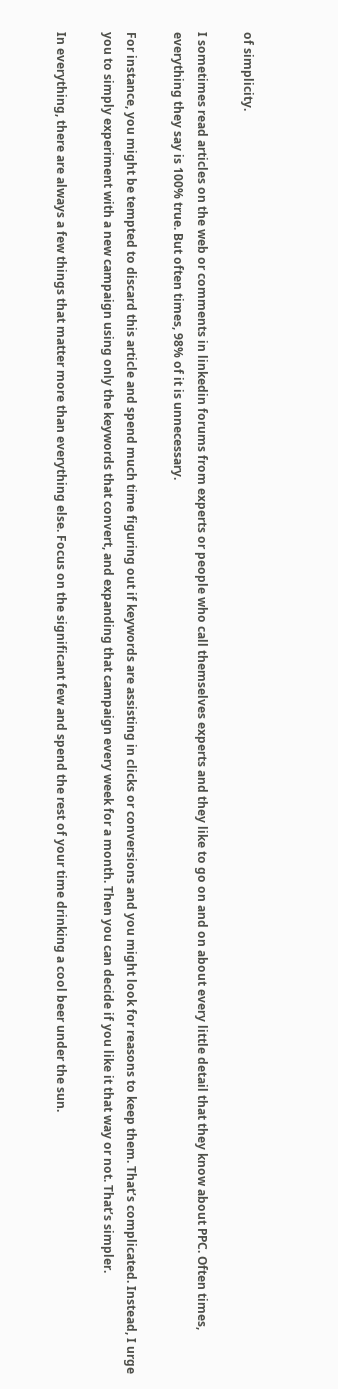of simplicity.

I sometimes read articles on the web or comments in linkedin forums from experts or people who call themselves experts and they like to go on and on about every little detail that they know about PPC. Often times, everything they say is 100% true. But often times, 98% of it is unnecessary.

For instance, you might be tempted to discard this article and spend much time figuring out if keywords are assisting in clicks or conversions and you might look for reasons to keep them. That’s complicated. Instead, I urge you to simply experiment with a new campaign using only the keywords that convert, and expanding that campaign every week for a month. Then you can decide if you like it that way or not. That’s simpler.

In everything, there are always a few things that matter more than everything else. Focus on the significant few and spend the rest of your time drinking a cool beer under the sun.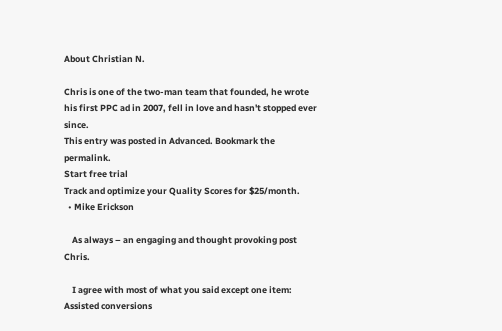About Christian N.

Chris is one of the two-man team that founded, he wrote his first PPC ad in 2007, fell in love and hasn't stopped ever since.
This entry was posted in Advanced. Bookmark the permalink.
Start free trial
Track and optimize your Quality Scores for $25/month.
  • Mike Erickson

    As always – an engaging and thought provoking post Chris.

    I agree with most of what you said except one item: Assisted conversions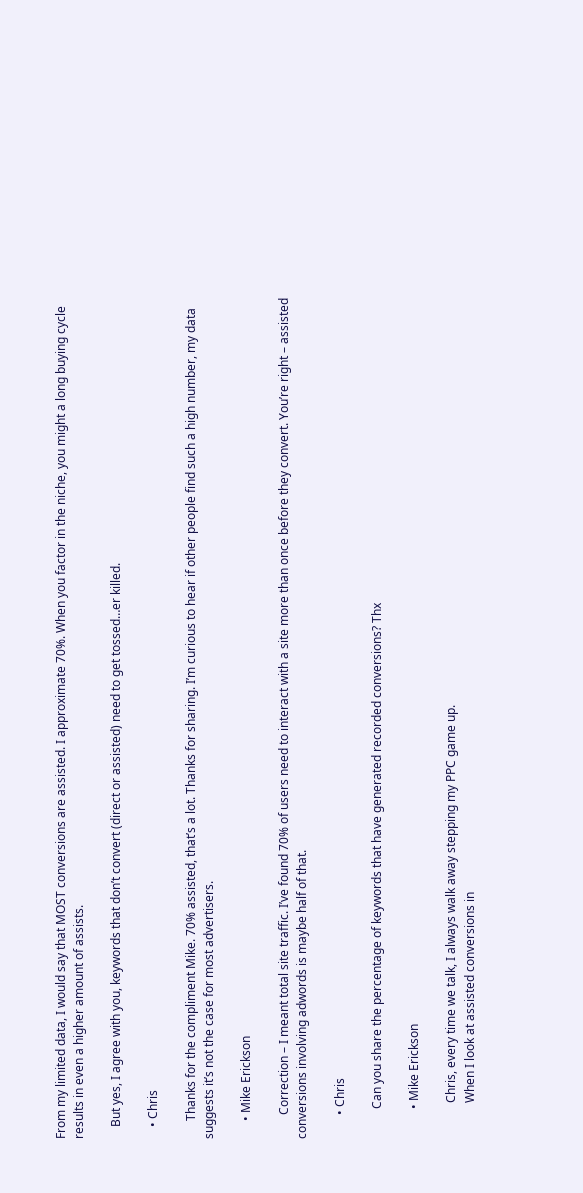From my limited data, I would say that MOST conversions are assisted. I approximate 70%. When you factor in the niche, you might a long buying cycle results in even a higher amount of assists.

    But yes, I agree with you, keywords that don’t convert (direct or assisted) need to get tossed…er killed.

    • Chris

      Thanks for the compliment Mike. 70% assisted, that’s a lot. Thanks for sharing. I’m curious to hear if other people find such a high number, my data suggests it’s not the case for most advertisers.

      • Mike Erickson

        Correction – I meant total site traffic. I’ve found 70% of users need to interact with a site more than once before they convert. You’re right – assisted conversions involving adwords is maybe half of that.

        • Chris

          Can you share the percentage of keywords that have generated recorded conversions? Thx

          • Mike Erickson

            Chris, every time we talk, I always walk away stepping my PPC game up.
            When I look at assisted conversions in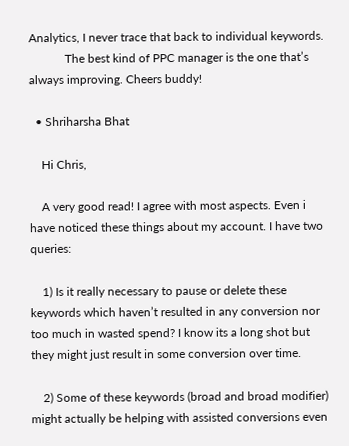Analytics, I never trace that back to individual keywords.
            The best kind of PPC manager is the one that’s always improving. Cheers buddy!

  • Shriharsha Bhat

    Hi Chris,

    A very good read! I agree with most aspects. Even i have noticed these things about my account. I have two queries:

    1) Is it really necessary to pause or delete these keywords which haven’t resulted in any conversion nor too much in wasted spend? I know its a long shot but they might just result in some conversion over time.

    2) Some of these keywords (broad and broad modifier) might actually be helping with assisted conversions even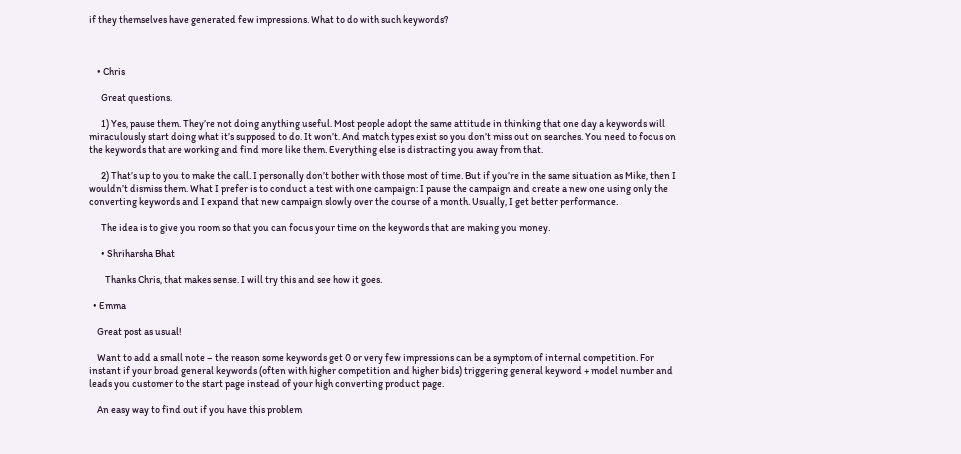if they themselves have generated few impressions. What to do with such keywords?



    • Chris

      Great questions.

      1) Yes, pause them. They’re not doing anything useful. Most people adopt the same attitude in thinking that one day a keywords will miraculously start doing what it’s supposed to do. It won’t. And match types exist so you don’t miss out on searches. You need to focus on the keywords that are working and find more like them. Everything else is distracting you away from that.

      2) That’s up to you to make the call. I personally don’t bother with those most of time. But if you’re in the same situation as Mike, then I wouldn’t dismiss them. What I prefer is to conduct a test with one campaign: I pause the campaign and create a new one using only the converting keywords and I expand that new campaign slowly over the course of a month. Usually, I get better performance.

      The idea is to give you room so that you can focus your time on the keywords that are making you money.

      • Shriharsha Bhat

        Thanks Chris, that makes sense. I will try this and see how it goes.

  • Emma

    Great post as usual!

    Want to add a small note – the reason some keywords get 0 or very few impressions can be a symptom of internal competition. For instant if your broad general keywords (often with higher competition and higher bids) triggering general keyword + model number and leads you customer to the start page instead of your high converting product page.

    An easy way to find out if you have this problem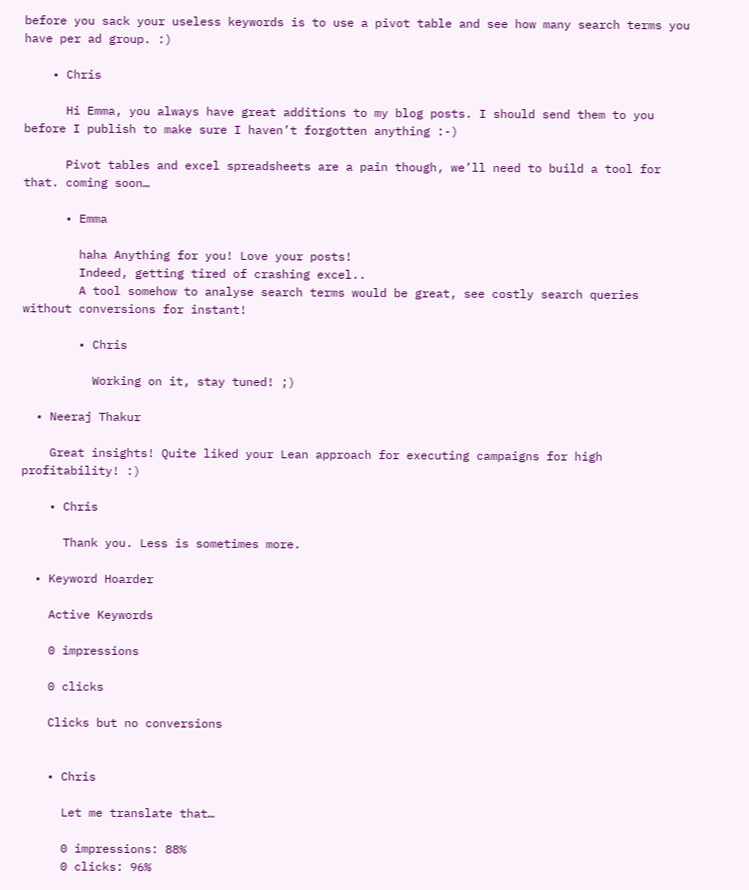before you sack your useless keywords is to use a pivot table and see how many search terms you have per ad group. :)

    • Chris

      Hi Emma, you always have great additions to my blog posts. I should send them to you before I publish to make sure I haven’t forgotten anything :-)

      Pivot tables and excel spreadsheets are a pain though, we’ll need to build a tool for that. coming soon…

      • Emma

        haha Anything for you! Love your posts!
        Indeed, getting tired of crashing excel..
        A tool somehow to analyse search terms would be great, see costly search queries without conversions for instant!

        • Chris

          Working on it, stay tuned! ;)

  • Neeraj Thakur

    Great insights! Quite liked your Lean approach for executing campaigns for high profitability! :)

    • Chris

      Thank you. Less is sometimes more.

  • Keyword Hoarder

    Active Keywords

    0 impressions

    0 clicks

    Clicks but no conversions


    • Chris

      Let me translate that…

      0 impressions: 88%
      0 clicks: 96%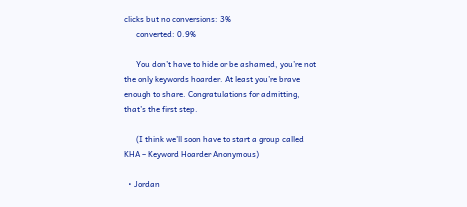clicks but no conversions: 3%
      converted: 0.9%

      You don’t have to hide or be ashamed, you’re not the only keywords hoarder. At least you’re brave enough to share. Congratulations for admitting, that’s the first step.

      (I think we’ll soon have to start a group called KHA – Keyword Hoarder Anonymous)

  • Jordan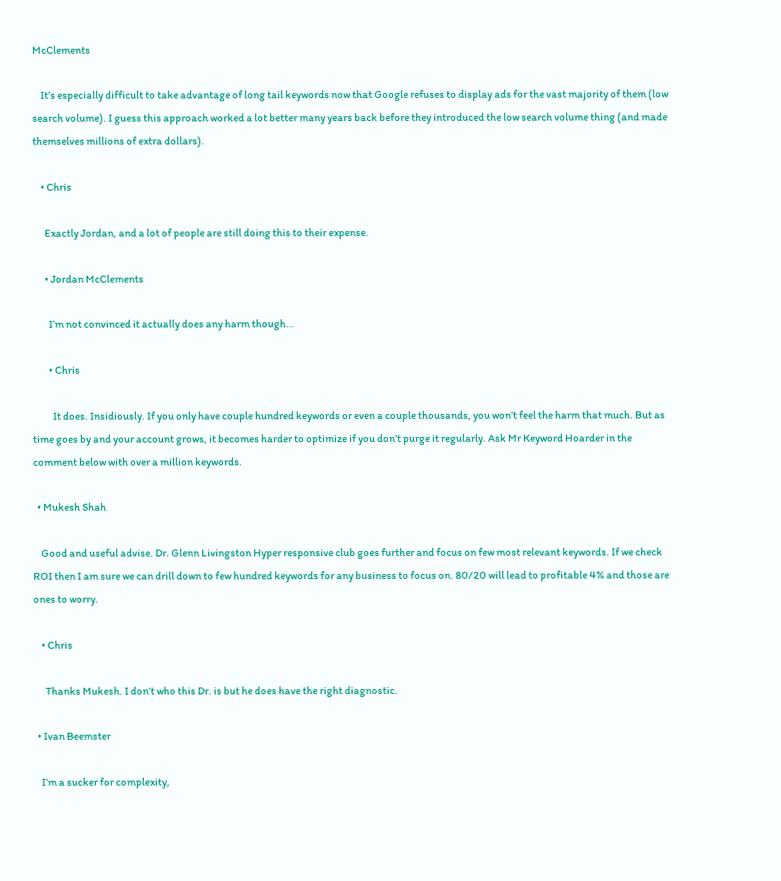McClements

    It’s especially difficult to take advantage of long tail keywords now that Google refuses to display ads for the vast majority of them (low search volume). I guess this approach worked a lot better many years back before they introduced the low search volume thing (and made themselves millions of extra dollars).

    • Chris

      Exactly Jordan, and a lot of people are still doing this to their expense.

      • Jordan McClements

        I’m not convinced it actually does any harm though…

        • Chris

          It does. Insidiously. If you only have couple hundred keywords or even a couple thousands, you won’t feel the harm that much. But as time goes by and your account grows, it becomes harder to optimize if you don’t purge it regularly. Ask Mr Keyword Hoarder in the comment below with over a million keywords.

  • Mukesh Shah

    Good and useful advise. Dr. Glenn Livingston Hyper responsive club goes further and focus on few most relevant keywords. If we check ROI then I am sure we can drill down to few hundred keywords for any business to focus on. 80/20 will lead to profitable 4% and those are ones to worry.

    • Chris

      Thanks Mukesh. I don’t who this Dr. is but he does have the right diagnostic.

  • Ivan Beemster

    I’m a sucker for complexity,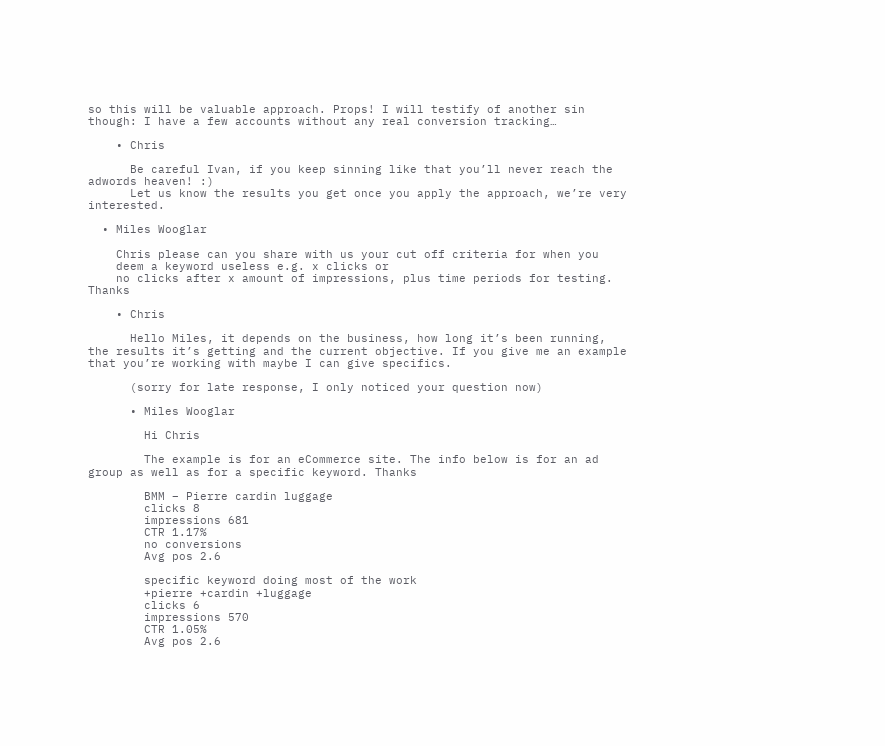so this will be valuable approach. Props! I will testify of another sin though: I have a few accounts without any real conversion tracking…

    • Chris

      Be careful Ivan, if you keep sinning like that you’ll never reach the adwords heaven! :)
      Let us know the results you get once you apply the approach, we’re very interested.

  • Miles Wooglar

    Chris please can you share with us your cut off criteria for when you
    deem a keyword useless e.g. x clicks or
    no clicks after x amount of impressions, plus time periods for testing. Thanks

    • Chris

      Hello Miles, it depends on the business, how long it’s been running, the results it’s getting and the current objective. If you give me an example that you’re working with maybe I can give specifics.

      (sorry for late response, I only noticed your question now)

      • Miles Wooglar

        Hi Chris

        The example is for an eCommerce site. The info below is for an ad group as well as for a specific keyword. Thanks

        BMM – Pierre cardin luggage
        clicks 8
        impressions 681
        CTR 1.17%
        no conversions
        Avg pos 2.6

        specific keyword doing most of the work
        +pierre +cardin +luggage
        clicks 6
        impressions 570
        CTR 1.05%
        Avg pos 2.6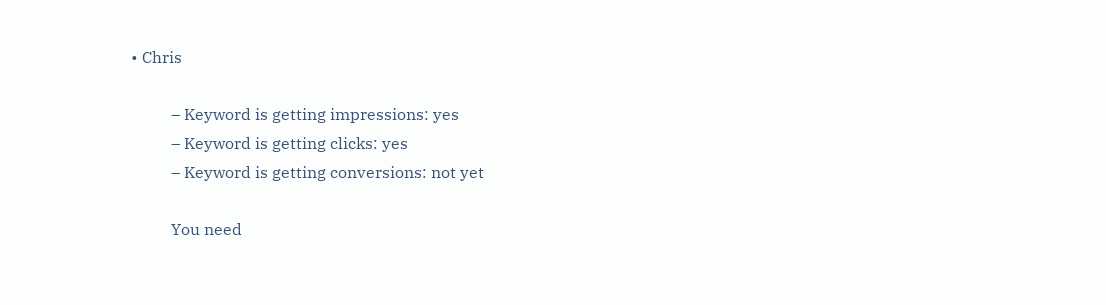• Chris

          – Keyword is getting impressions: yes
          – Keyword is getting clicks: yes
          – Keyword is getting conversions: not yet

          You need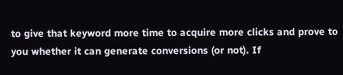to give that keyword more time to acquire more clicks and prove to you whether it can generate conversions (or not). If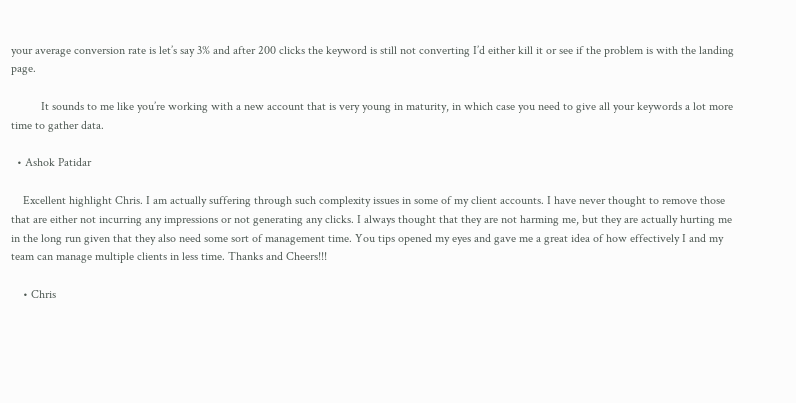your average conversion rate is let’s say 3% and after 200 clicks the keyword is still not converting I’d either kill it or see if the problem is with the landing page.

          It sounds to me like you’re working with a new account that is very young in maturity, in which case you need to give all your keywords a lot more time to gather data.

  • Ashok Patidar

    Excellent highlight Chris. I am actually suffering through such complexity issues in some of my client accounts. I have never thought to remove those that are either not incurring any impressions or not generating any clicks. I always thought that they are not harming me, but they are actually hurting me in the long run given that they also need some sort of management time. You tips opened my eyes and gave me a great idea of how effectively I and my team can manage multiple clients in less time. Thanks and Cheers!!!

    • Chris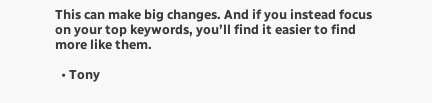This can make big changes. And if you instead focus on your top keywords, you’ll find it easier to find more like them.

  • Tony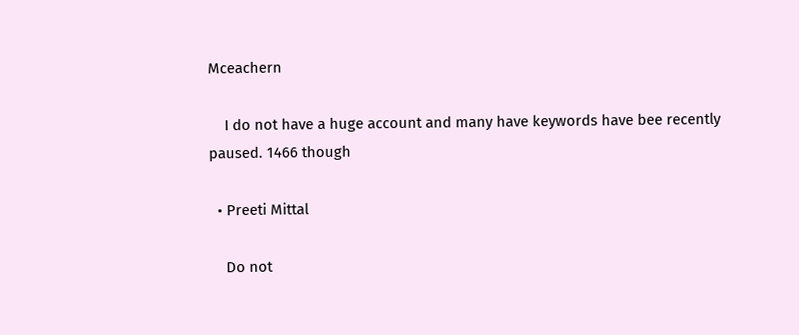Mceachern

    I do not have a huge account and many have keywords have bee recently paused. 1466 though

  • Preeti Mittal

    Do not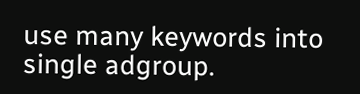use many keywords into single adgroup.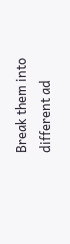Break them into different ad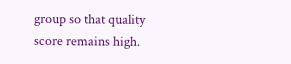group so that quality score remains high.